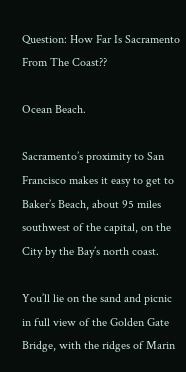Question: How Far Is Sacramento From The Coast??

Ocean Beach.

Sacramento’s proximity to San Francisco makes it easy to get to Baker’s Beach, about 95 miles southwest of the capital, on the City by the Bay’s north coast.

You’ll lie on the sand and picnic in full view of the Golden Gate Bridge, with the ridges of Marin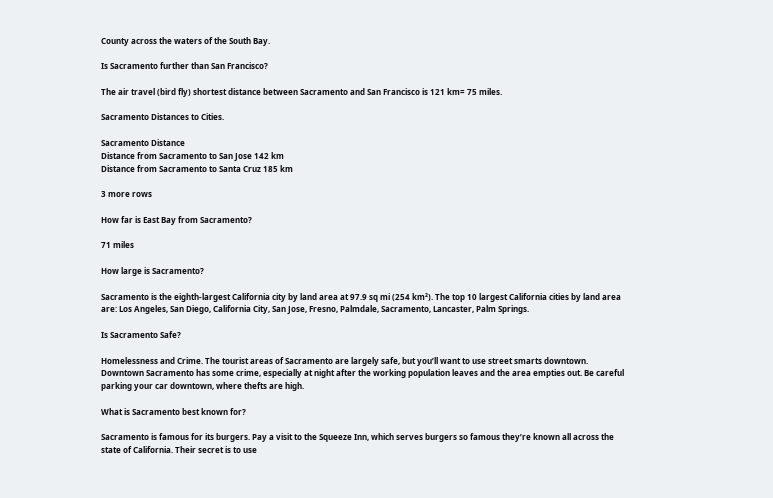County across the waters of the South Bay.

Is Sacramento further than San Francisco?

The air travel (bird fly) shortest distance between Sacramento and San Francisco is 121 km= 75 miles.

Sacramento Distances to Cities.

Sacramento Distance
Distance from Sacramento to San Jose 142 km
Distance from Sacramento to Santa Cruz 185 km

3 more rows

How far is East Bay from Sacramento?

71 miles

How large is Sacramento?

Sacramento is the eighth-largest California city by land area at 97.9 sq mi (254 km²). The top 10 largest California cities by land area are: Los Angeles, San Diego, California City, San Jose, Fresno, Palmdale, Sacramento, Lancaster, Palm Springs.

Is Sacramento Safe?

Homelessness and Crime. The tourist areas of Sacramento are largely safe, but you’ll want to use street smarts downtown. Downtown Sacramento has some crime, especially at night after the working population leaves and the area empties out. Be careful parking your car downtown, where thefts are high.

What is Sacramento best known for?

Sacramento is famous for its burgers. Pay a visit to the Squeeze Inn, which serves burgers so famous they’re known all across the state of California. Their secret is to use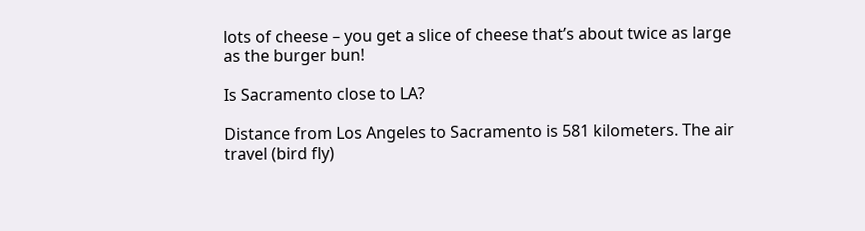lots of cheese – you get a slice of cheese that’s about twice as large as the burger bun!

Is Sacramento close to LA?

Distance from Los Angeles to Sacramento is 581 kilometers. The air travel (bird fly)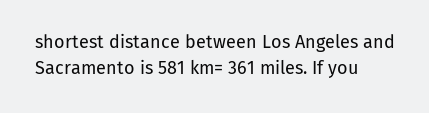shortest distance between Los Angeles and Sacramento is 581 km= 361 miles. If you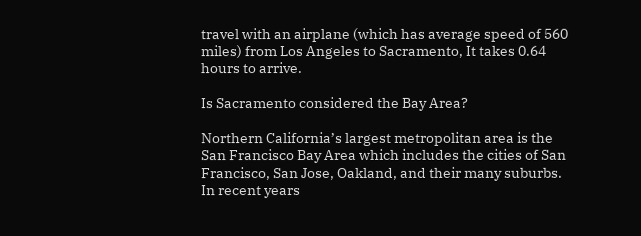travel with an airplane (which has average speed of 560 miles) from Los Angeles to Sacramento, It takes 0.64 hours to arrive.

Is Sacramento considered the Bay Area?

Northern California’s largest metropolitan area is the San Francisco Bay Area which includes the cities of San Francisco, San Jose, Oakland, and their many suburbs. In recent years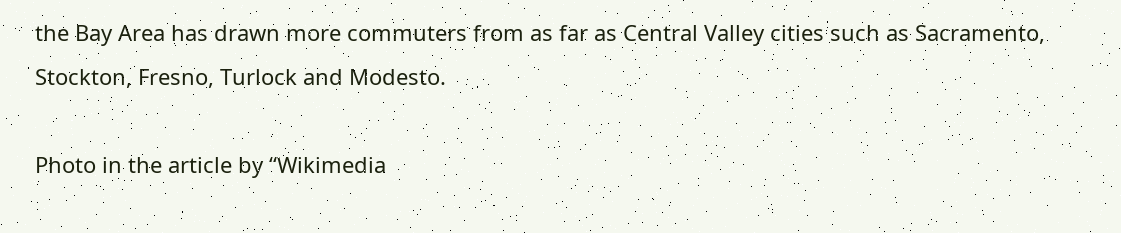the Bay Area has drawn more commuters from as far as Central Valley cities such as Sacramento, Stockton, Fresno, Turlock and Modesto.

Photo in the article by “Wikimedia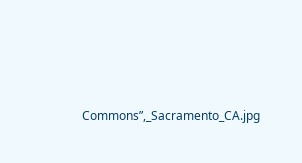Commons”,_Sacramento_CA.jpg